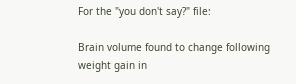For the "you don't say?" file:

Brain volume found to change following weight gain in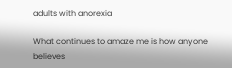adults with anorexia

What continues to amaze me is how anyone believes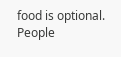food is optional. People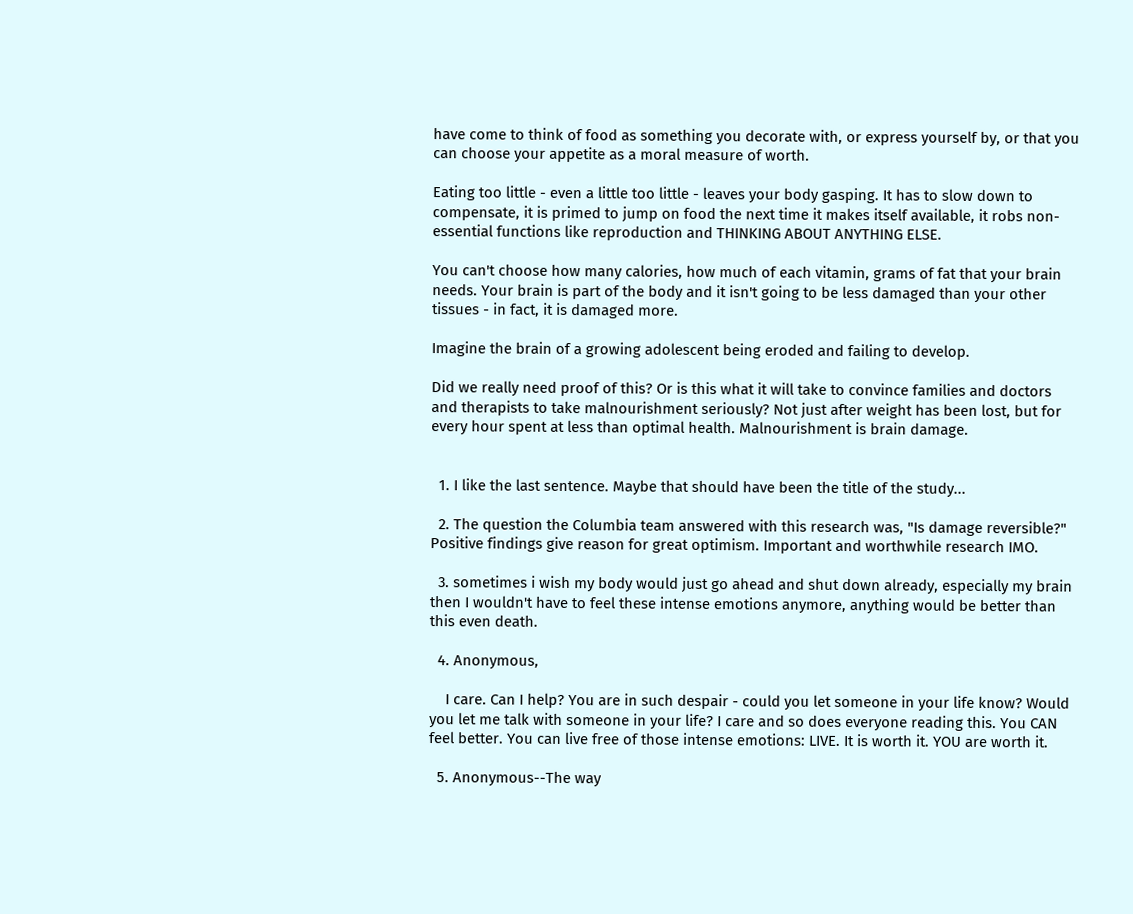have come to think of food as something you decorate with, or express yourself by, or that you can choose your appetite as a moral measure of worth.

Eating too little - even a little too little - leaves your body gasping. It has to slow down to compensate, it is primed to jump on food the next time it makes itself available, it robs non-essential functions like reproduction and THINKING ABOUT ANYTHING ELSE.

You can't choose how many calories, how much of each vitamin, grams of fat that your brain needs. Your brain is part of the body and it isn't going to be less damaged than your other tissues - in fact, it is damaged more.

Imagine the brain of a growing adolescent being eroded and failing to develop.

Did we really need proof of this? Or is this what it will take to convince families and doctors and therapists to take malnourishment seriously? Not just after weight has been lost, but for every hour spent at less than optimal health. Malnourishment is brain damage.


  1. I like the last sentence. Maybe that should have been the title of the study...

  2. The question the Columbia team answered with this research was, "Is damage reversible?" Positive findings give reason for great optimism. Important and worthwhile research IMO.

  3. sometimes i wish my body would just go ahead and shut down already, especially my brain then I wouldn't have to feel these intense emotions anymore, anything would be better than this even death.

  4. Anonymous,

    I care. Can I help? You are in such despair - could you let someone in your life know? Would you let me talk with someone in your life? I care and so does everyone reading this. You CAN feel better. You can live free of those intense emotions: LIVE. It is worth it. YOU are worth it.

  5. Anonymous--The way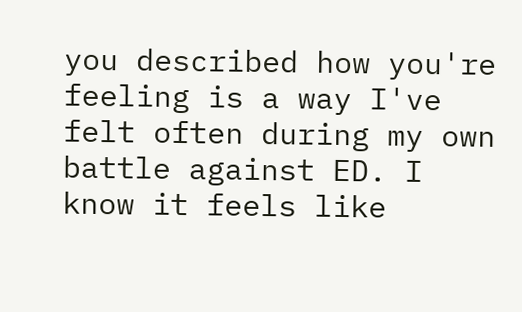you described how you're feeling is a way I've felt often during my own battle against ED. I know it feels like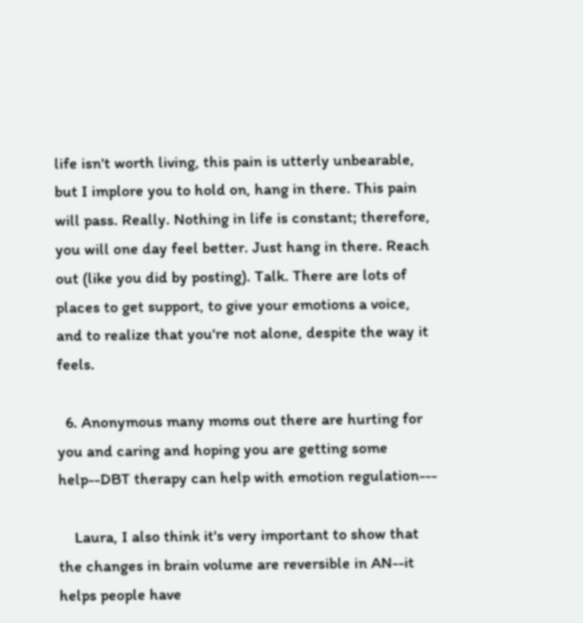life isn't worth living, this pain is utterly unbearable, but I implore you to hold on, hang in there. This pain will pass. Really. Nothing in life is constant; therefore, you will one day feel better. Just hang in there. Reach out (like you did by posting). Talk. There are lots of places to get support, to give your emotions a voice, and to realize that you're not alone, despite the way it feels.

  6. Anonymous many moms out there are hurting for you and caring and hoping you are getting some help--DBT therapy can help with emotion regulation---

    Laura, I also think it's very important to show that the changes in brain volume are reversible in AN--it helps people have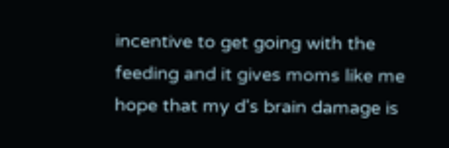incentive to get going with the feeding and it gives moms like me hope that my d's brain damage is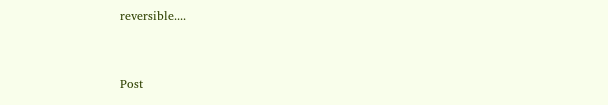reversible....


Post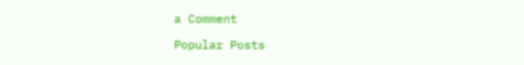a Comment

Popular Posts